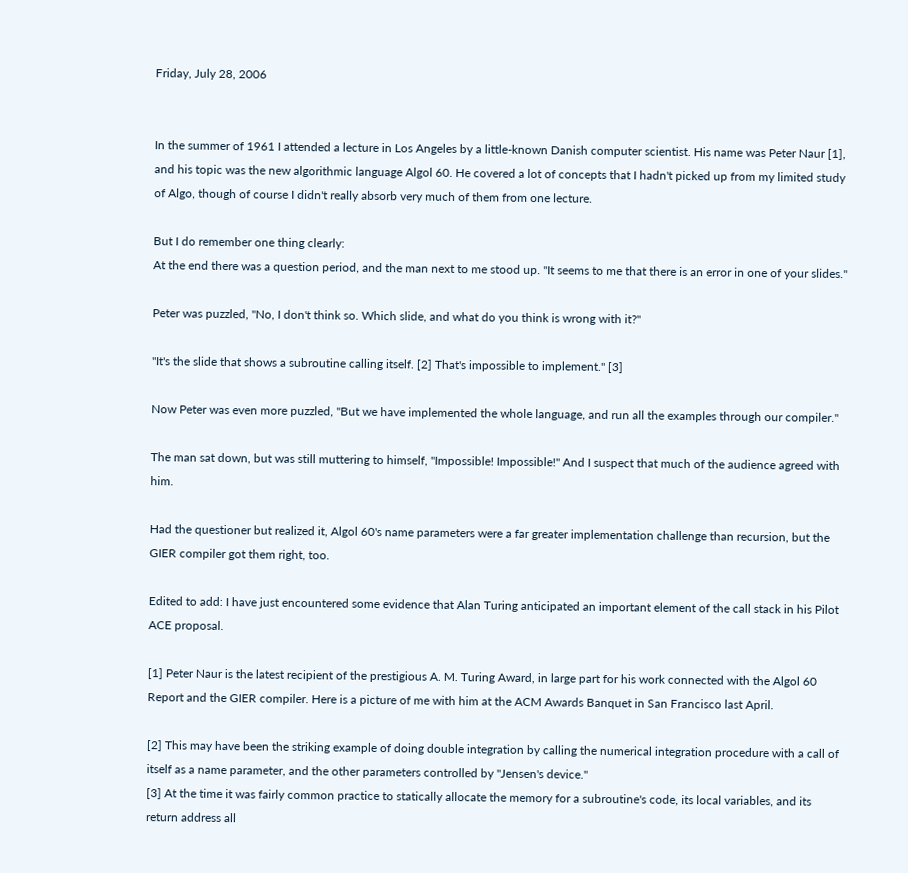Friday, July 28, 2006


In the summer of 1961 I attended a lecture in Los Angeles by a little-known Danish computer scientist. His name was Peter Naur [1], and his topic was the new algorithmic language Algol 60. He covered a lot of concepts that I hadn't picked up from my limited study of Algo, though of course I didn't really absorb very much of them from one lecture.

But I do remember one thing clearly:
At the end there was a question period, and the man next to me stood up. "It seems to me that there is an error in one of your slides."

Peter was puzzled, "No, I don't think so. Which slide, and what do you think is wrong with it?"

"It's the slide that shows a subroutine calling itself. [2] That's impossible to implement." [3]

Now Peter was even more puzzled, "But we have implemented the whole language, and run all the examples through our compiler."

The man sat down, but was still muttering to himself, "Impossible! Impossible!" And I suspect that much of the audience agreed with him.

Had the questioner but realized it, Algol 60's name parameters were a far greater implementation challenge than recursion, but the GIER compiler got them right, too.

Edited to add: I have just encountered some evidence that Alan Turing anticipated an important element of the call stack in his Pilot ACE proposal.

[1] Peter Naur is the latest recipient of the prestigious A. M. Turing Award, in large part for his work connected with the Algol 60 Report and the GIER compiler. Here is a picture of me with him at the ACM Awards Banquet in San Francisco last April.

[2] This may have been the striking example of doing double integration by calling the numerical integration procedure with a call of itself as a name parameter, and the other parameters controlled by "Jensen's device."
[3] At the time it was fairly common practice to statically allocate the memory for a subroutine's code, its local variables, and its return address all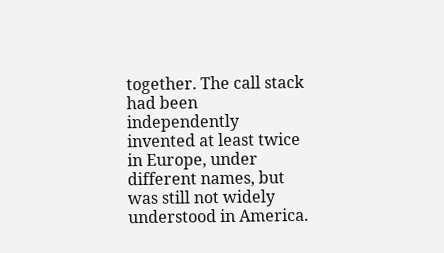together. The call stack had been independently invented at least twice in Europe, under different names, but was still not widely understood in America.